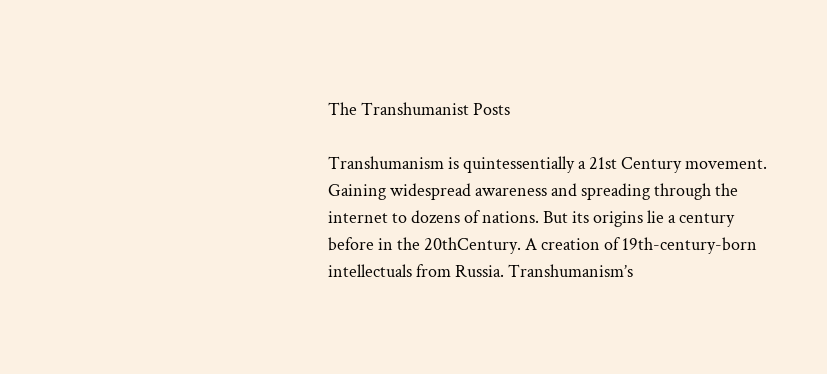The Transhumanist Posts

Transhumanism is quintessentially a 21st Century movement. Gaining widespread awareness and spreading through the internet to dozens of nations. But its origins lie a century before in the 20thCentury. A creation of 19th-century-born intellectuals from Russia. Transhumanism’s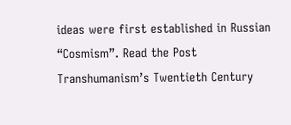ideas were first established in Russian “Cosmism”. Read the Post Transhumanism’s Twentieth Century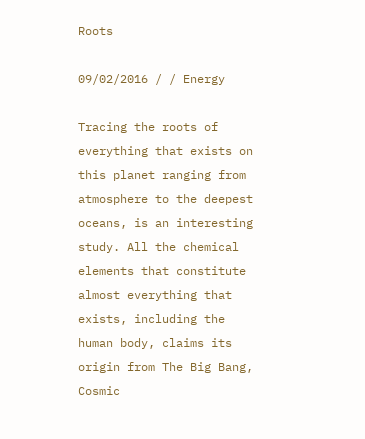Roots

09/02/2016 / / Energy

Tracing the roots of everything that exists on this planet ranging from atmosphere to the deepest oceans, is an interesting study. All the chemical elements that constitute almost everything that exists, including the human body, claims its origin from The Big Bang, Cosmic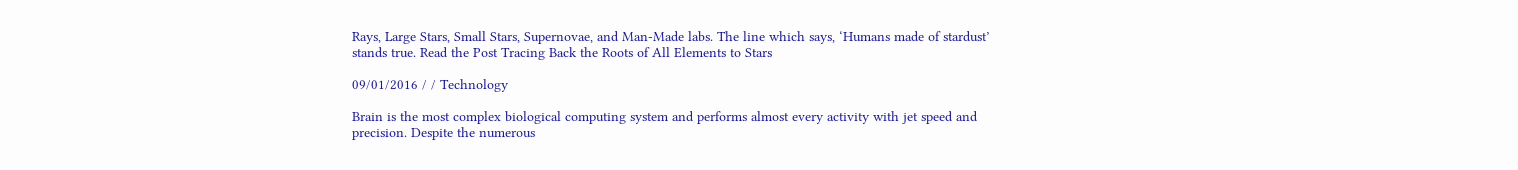Rays, Large Stars, Small Stars, Supernovae, and Man-Made labs. The line which says, ‘Humans made of stardust’ stands true. Read the Post Tracing Back the Roots of All Elements to Stars

09/01/2016 / / Technology

Brain is the most complex biological computing system and performs almost every activity with jet speed and precision. Despite the numerous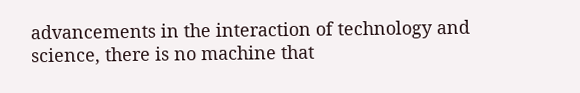advancements in the interaction of technology and science, there is no machine that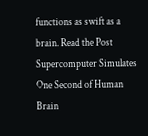functions as swift as a brain. Read the Post Supercomputer Simulates One Second of Human Brain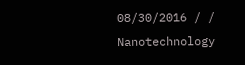08/30/2016 / / Nanotechnology